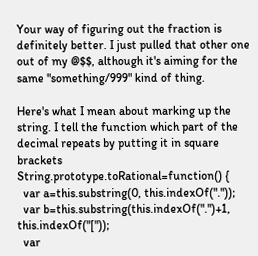Your way of figuring out the fraction is definitely better. I just pulled that other one out of my @$$, although it's aiming for the same "something/999" kind of thing.

Here's what I mean about marking up the string. I tell the function which part of the decimal repeats by putting it in square brackets
String.prototype.toRational=function() {
  var a=this.substring(0, this.indexOf("."));
  var b=this.substring(this.indexOf(".")+1, this.indexOf("["));
  var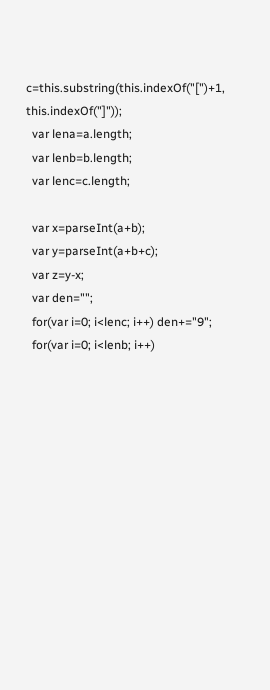c=this.substring(this.indexOf("[")+1, this.indexOf("]"));
  var lena=a.length;
  var lenb=b.length;
  var lenc=c.length;

  var x=parseInt(a+b);
  var y=parseInt(a+b+c);
  var z=y-x;
  var den="";
  for(var i=0; i<lenc; i++) den+="9";
  for(var i=0; i<lenb; i++)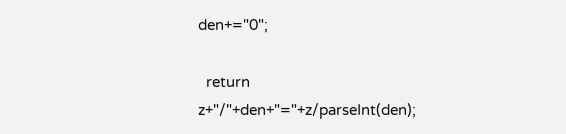den+="0";

  return z+"/"+den+"="+z/parseInt(den);